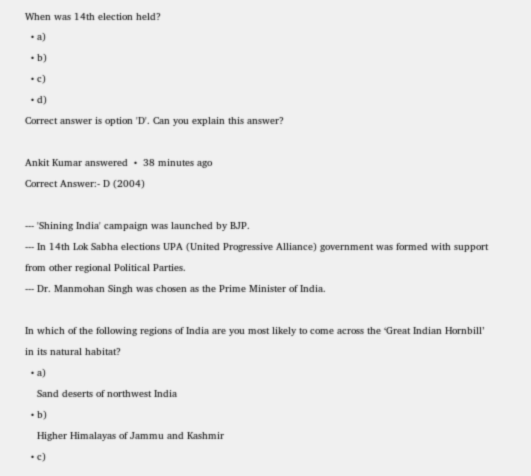When was 14th election held?
  • a)
  • b)
  • c)
  • d)
Correct answer is option 'D'. Can you explain this answer?

Ankit Kumar answered  •  38 minutes ago
Correct Answer:- D (2004)

--- 'Shining India' campaign was launched by BJP.
--- In 14th Lok Sabha elections UPA (United Progressive Alliance) government was formed with support from other regional Political Parties.
--- Dr. Manmohan Singh was chosen as the Prime Minister of India.

In which of the following regions of India are you most likely to come across the ‘Great Indian Hornbill’ in its natural habitat?
  • a)
    Sand deserts of northwest India
  • b)
    Higher Himalayas of Jammu and Kashmir
  • c)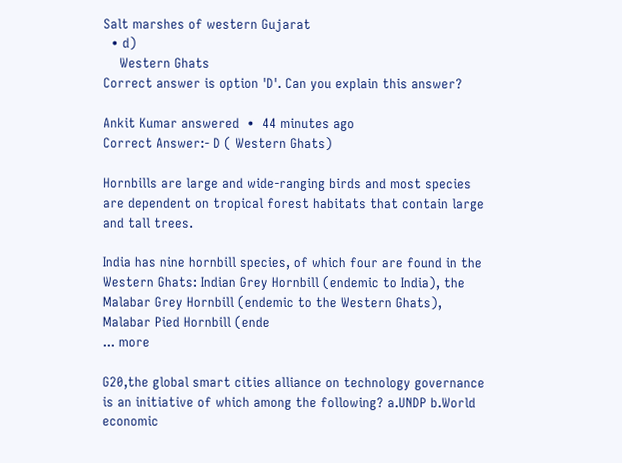Salt marshes of western Gujarat
  • d)
    Western Ghats
Correct answer is option 'D'. Can you explain this answer?

Ankit Kumar answered  •  44 minutes ago
Correct Answer:- D ( Western Ghats)

Hornbills are large and wide-ranging birds and most species are dependent on tropical forest habitats that contain large and tall trees.

India has nine hornbill species, of which four are found in the Western Ghats: Indian Grey Hornbill (endemic to India), the Malabar Grey Hornbill (endemic to the Western Ghats), Malabar Pied Hornbill (ende
... more

G20,the global smart cities alliance on technology governance is an initiative of which among the following? a.UNDP b.World economic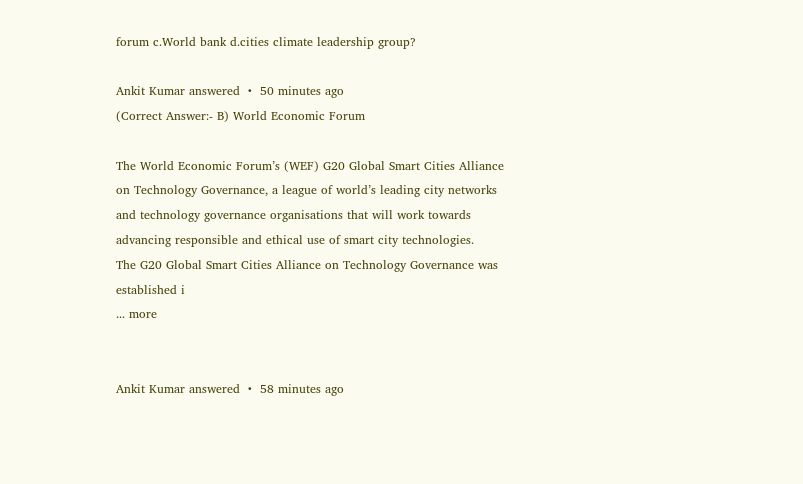forum c.World bank d.cities climate leadership group?

Ankit Kumar answered  •  50 minutes ago
(Correct Answer:- B) World Economic Forum

The World Economic Forum’s (WEF) G20 Global Smart Cities Alliance on Technology Governance, a league of world’s leading city networks and technology governance organisations that will work towards advancing responsible and ethical use of smart city technologies.
The G20 Global Smart Cities Alliance on Technology Governance was established i
... more


Ankit Kumar answered  •  58 minutes ago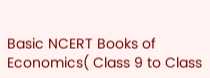Basic NCERT Books of Economics( Class 9 to Class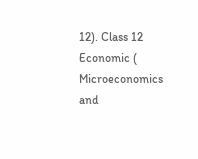12). Class 12 Economic ( Microeconomics and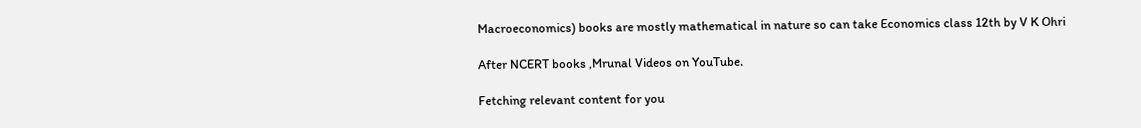Macroeconomics) books are mostly mathematical in nature so can take Economics class 12th by V K Ohri

After NCERT books ,Mrunal Videos on YouTube.

Fetching relevant content for you